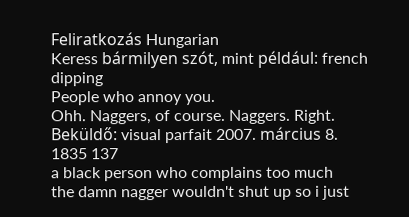Feliratkozás Hungarian
Keress bármilyen szót, mint például: french dipping
People who annoy you.
Ohh. Naggers, of course. Naggers. Right.
Beküldő: visual parfait 2007. március 8.
1835 137
a black person who complains too much
the damn nagger wouldn't shut up so i just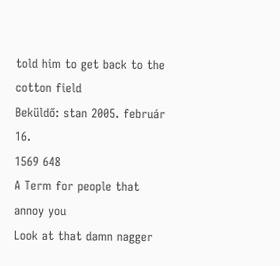told him to get back to the cotton field
Beküldő: stan 2005. február 16.
1569 648
A Term for people that annoy you
Look at that damn nagger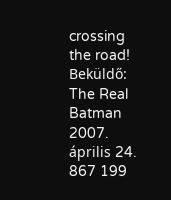crossing the road!
Beküldő: The Real Batman 2007. április 24.
867 199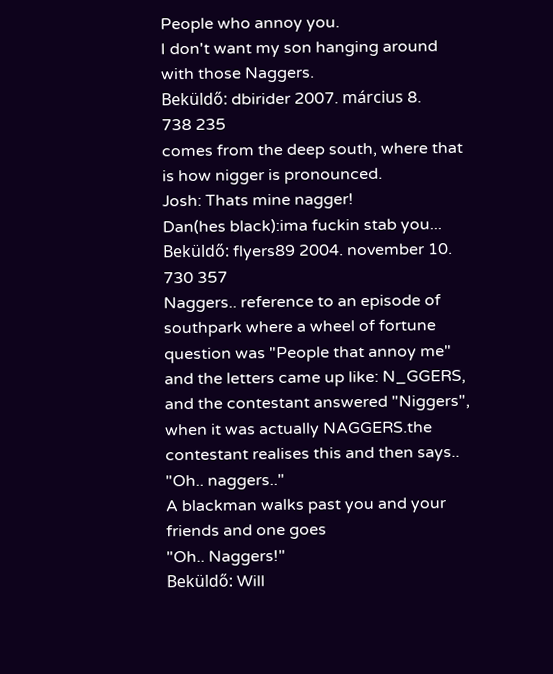People who annoy you.
I don't want my son hanging around with those Naggers.
Beküldő: dbirider 2007. március 8.
738 235
comes from the deep south, where that is how nigger is pronounced.
Josh: Thats mine nagger!
Dan(hes black):ima fuckin stab you...
Beküldő: flyers89 2004. november 10.
730 357
Naggers.. reference to an episode of southpark where a wheel of fortune question was "People that annoy me" and the letters came up like: N_GGERS, and the contestant answered "Niggers", when it was actually NAGGERS.the contestant realises this and then says.. "Oh.. naggers.."
A blackman walks past you and your friends and one goes
"Oh.. Naggers!"
Beküldő: Will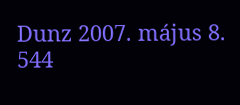Dunz 2007. május 8.
544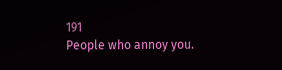191
People who annoy you.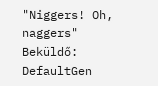"Niggers! Oh, naggers"
Beküldő: DefaultGen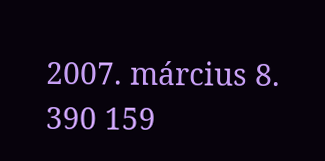2007. március 8.
390 159